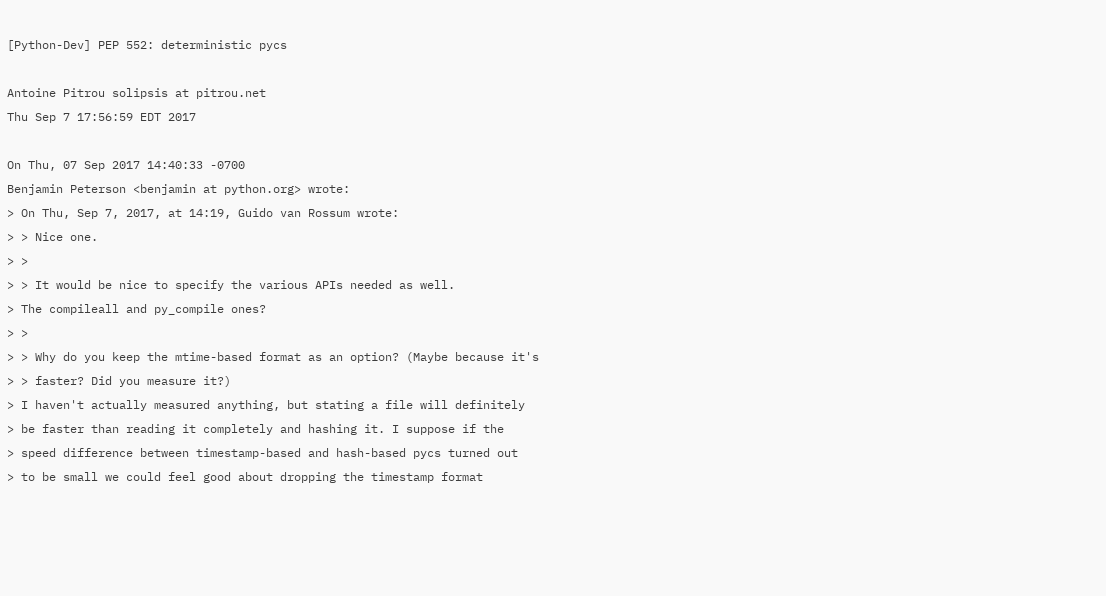[Python-Dev] PEP 552: deterministic pycs

Antoine Pitrou solipsis at pitrou.net
Thu Sep 7 17:56:59 EDT 2017

On Thu, 07 Sep 2017 14:40:33 -0700
Benjamin Peterson <benjamin at python.org> wrote:
> On Thu, Sep 7, 2017, at 14:19, Guido van Rossum wrote:
> > Nice one.
> >
> > It would be nice to specify the various APIs needed as well.
> The compileall and py_compile ones?
> >
> > Why do you keep the mtime-based format as an option? (Maybe because it's
> > faster? Did you measure it?)
> I haven't actually measured anything, but stating a file will definitely
> be faster than reading it completely and hashing it. I suppose if the
> speed difference between timestamp-based and hash-based pycs turned out
> to be small we could feel good about dropping the timestamp format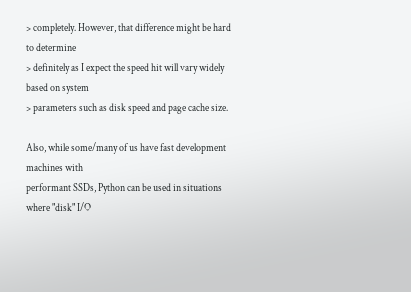> completely. However, that difference might be hard to determine
> definitely as I expect the speed hit will vary widely based on system
> parameters such as disk speed and page cache size.

Also, while some/many of us have fast development machines with
performant SSDs, Python can be used in situations where "disk" I/O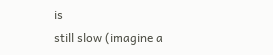is
still slow (imagine a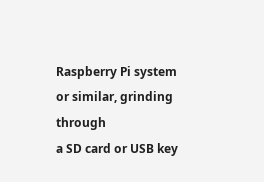Raspberry Pi system or similar, grinding through
a SD card or USB key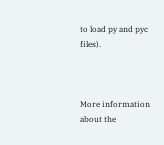to load py and pyc files).



More information about the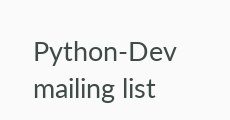Python-Dev mailing list